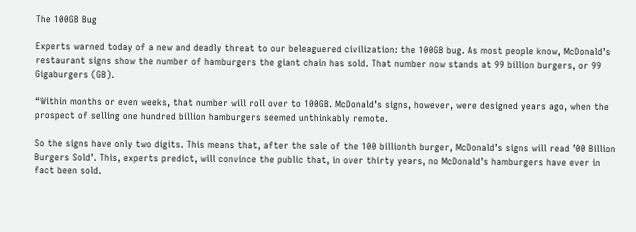The 100GB Bug

Experts warned today of a new and deadly threat to our beleaguered civilization: the 100GB bug. As most people know, McDonald’s restaurant signs show the number of hamburgers the giant chain has sold. That number now stands at 99 billion burgers, or 99 Gigaburgers (GB).

“Within months or even weeks, that number will roll over to 100GB. McDonald’s signs, however, were designed years ago, when the prospect of selling one hundred billion hamburgers seemed unthinkably remote.

So the signs have only two digits. This means that, after the sale of the 100 billionth burger, McDonald’s signs will read ’00 Billion Burgers Sold’. This, experts predict, will convince the public that, in over thirty years, no McDonald’s hamburgers have ever in fact been sold.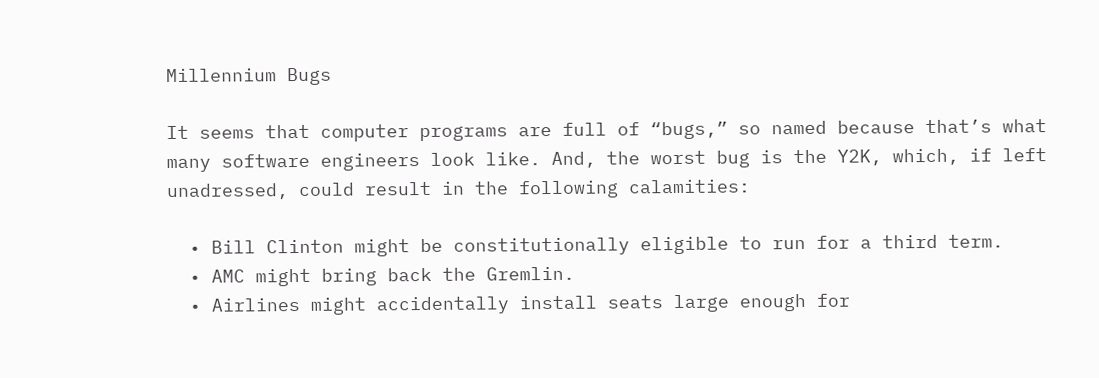Millennium Bugs

It seems that computer programs are full of “bugs,” so named because that’s what many software engineers look like. And, the worst bug is the Y2K, which, if left unadressed, could result in the following calamities:

  • Bill Clinton might be constitutionally eligible to run for a third term.
  • AMC might bring back the Gremlin.
  • Airlines might accidentally install seats large enough for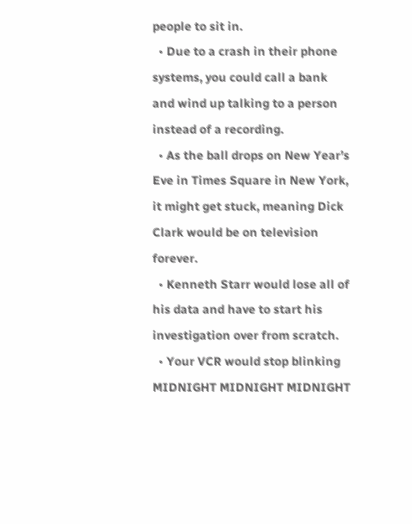people to sit in.
  • Due to a crash in their phone systems, you could call a bank and wind up talking to a person instead of a recording.
  • As the ball drops on New Year’s Eve in Times Square in New York, it might get stuck, meaning Dick Clark would be on television forever.
  • Kenneth Starr would lose all of his data and have to start his investigation over from scratch.
  • Your VCR would stop blinking MIDNIGHT MIDNIGHT MIDNIGHT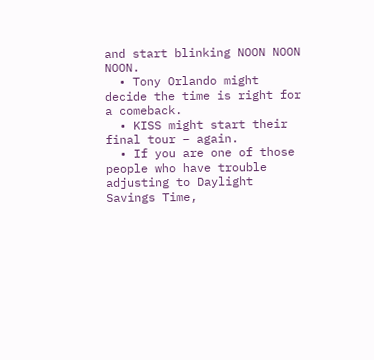and start blinking NOON NOON NOON.
  • Tony Orlando might decide the time is right for a comeback.
  • KISS might start their final tour – again.
  • If you are one of those people who have trouble adjusting to Daylight Savings Time,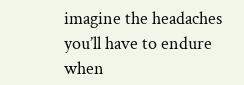imagine the headaches you’ll have to endure when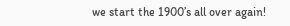we start the 1900’s all over again!